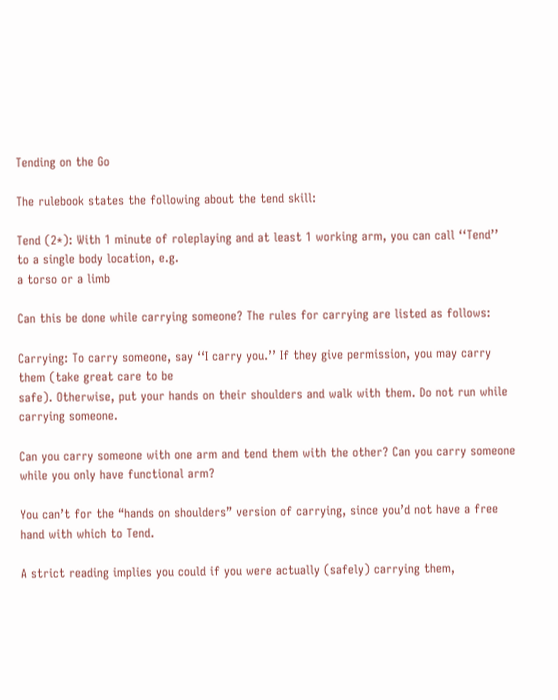Tending on the Go

The rulebook states the following about the tend skill:

Tend (2*): With 1 minute of roleplaying and at least 1 working arm, you can call ‘‘Tend’’ to a single body location, e.g.
a torso or a limb

Can this be done while carrying someone? The rules for carrying are listed as follows:

Carrying: To carry someone, say ‘‘I carry you.’’ If they give permission, you may carry them (take great care to be
safe). Otherwise, put your hands on their shoulders and walk with them. Do not run while carrying someone.

Can you carry someone with one arm and tend them with the other? Can you carry someone while you only have functional arm?

You can’t for the “hands on shoulders” version of carrying, since you’d not have a free hand with which to Tend.

A strict reading implies you could if you were actually (safely) carrying them,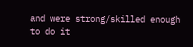and were strong/skilled enough to do it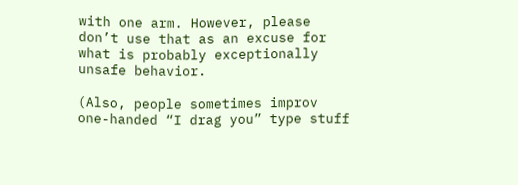with one arm. However, please don’t use that as an excuse for what is probably exceptionally unsafe behavior.

(Also, people sometimes improv one-handed “I drag you” type stuff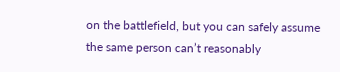on the battlefield, but you can safely assume the same person can’t reasonably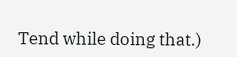Tend while doing that.)